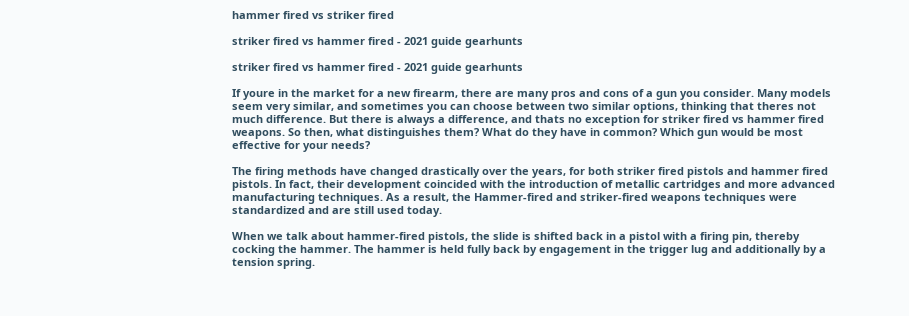hammer fired vs striker fired

striker fired vs hammer fired - 2021 guide gearhunts

striker fired vs hammer fired - 2021 guide gearhunts

If youre in the market for a new firearm, there are many pros and cons of a gun you consider. Many models seem very similar, and sometimes you can choose between two similar options, thinking that theres not much difference. But there is always a difference, and thats no exception for striker fired vs hammer fired weapons. So then, what distinguishes them? What do they have in common? Which gun would be most effective for your needs?

The firing methods have changed drastically over the years, for both striker fired pistols and hammer fired pistols. In fact, their development coincided with the introduction of metallic cartridges and more advanced manufacturing techniques. As a result, the Hammer-fired and striker-fired weapons techniques were standardized and are still used today.

When we talk about hammer-fired pistols, the slide is shifted back in a pistol with a firing pin, thereby cocking the hammer. The hammer is held fully back by engagement in the trigger lug and additionally by a tension spring.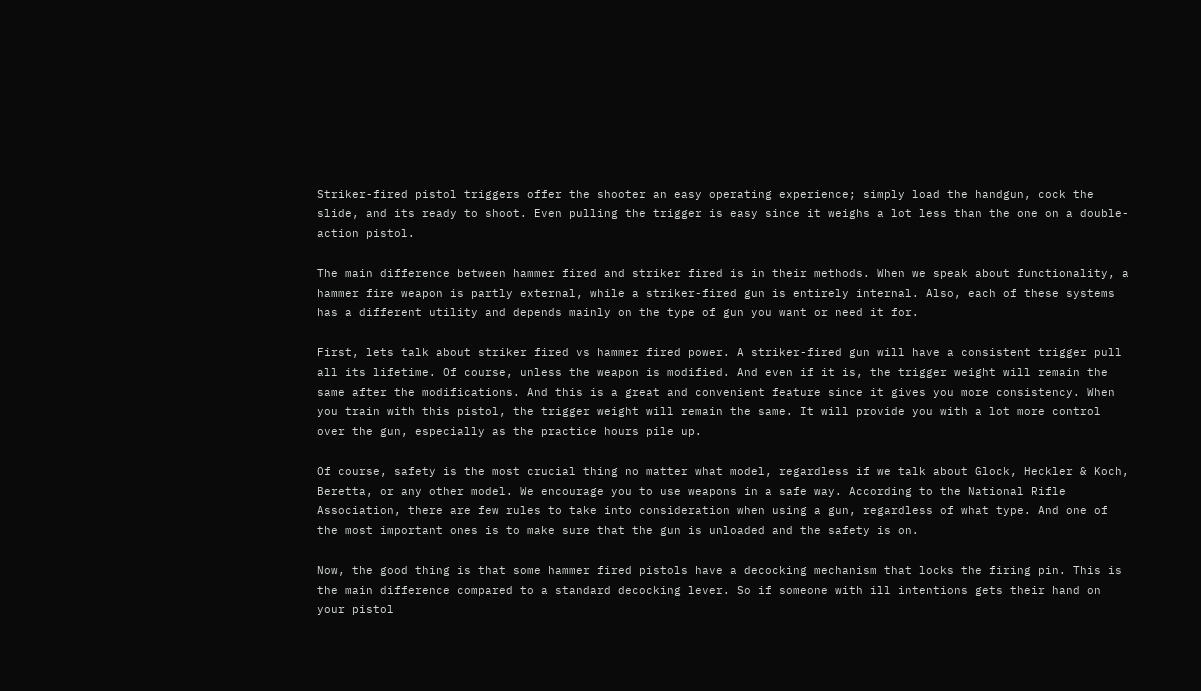Striker-fired pistol triggers offer the shooter an easy operating experience; simply load the handgun, cock the slide, and its ready to shoot. Even pulling the trigger is easy since it weighs a lot less than the one on a double-action pistol.

The main difference between hammer fired and striker fired is in their methods. When we speak about functionality, a hammer fire weapon is partly external, while a striker-fired gun is entirely internal. Also, each of these systems has a different utility and depends mainly on the type of gun you want or need it for.

First, lets talk about striker fired vs hammer fired power. A striker-fired gun will have a consistent trigger pull all its lifetime. Of course, unless the weapon is modified. And even if it is, the trigger weight will remain the same after the modifications. And this is a great and convenient feature since it gives you more consistency. When you train with this pistol, the trigger weight will remain the same. It will provide you with a lot more control over the gun, especially as the practice hours pile up.

Of course, safety is the most crucial thing no matter what model, regardless if we talk about Glock, Heckler & Koch, Beretta, or any other model. We encourage you to use weapons in a safe way. According to the National Rifle Association, there are few rules to take into consideration when using a gun, regardless of what type. And one of the most important ones is to make sure that the gun is unloaded and the safety is on.

Now, the good thing is that some hammer fired pistols have a decocking mechanism that locks the firing pin. This is the main difference compared to a standard decocking lever. So if someone with ill intentions gets their hand on your pistol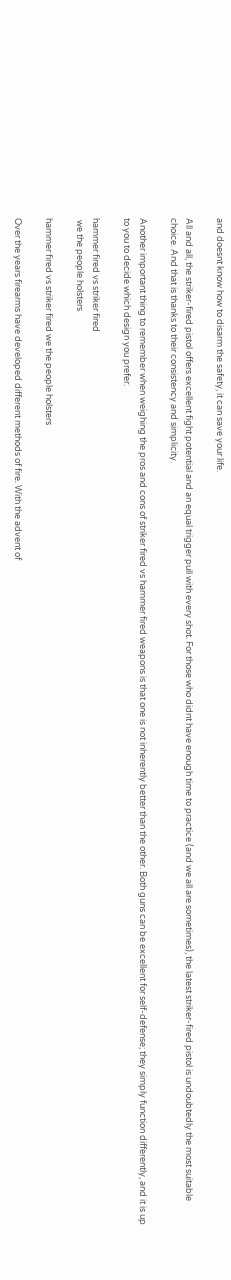and doesnt know how to disarm the safety, it can save your life.

All and all, the striker-fired pistol offers excellent fight potential and an equal trigger pull with every shot. For those who didnt have enough time to practice (and we all are sometimes), the latest striker-fired pistol is undoubtedly the most suitable choice. And that is thanks to their consistency and simplicity.

Another important thing to remember when weighing the pros and cons of striker fired vs hammer fired weapons is that one is not inherently better than the other. Both guns can be excellent for self-defense; they simply function differently, and it is up to you to decide which design you prefer.

hammer fired vs striker fired
 we the people holsters

hammer fired vs striker fired we the people holsters

Over the years firearms have developed different methods of fire. With the advent of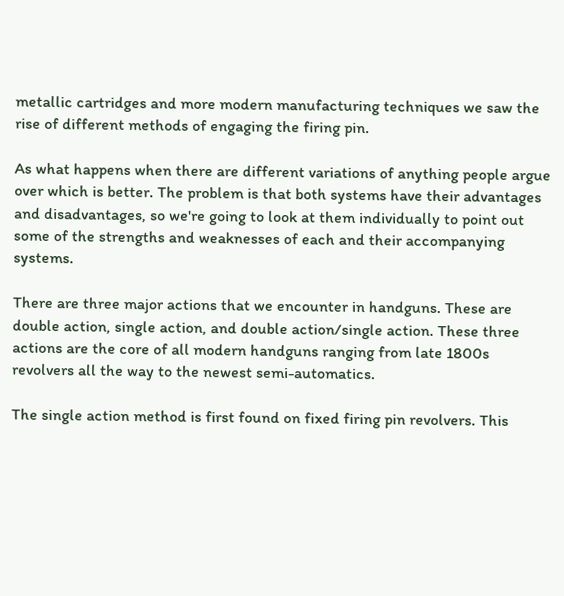metallic cartridges and more modern manufacturing techniques we saw the rise of different methods of engaging the firing pin.

As what happens when there are different variations of anything people argue over which is better. The problem is that both systems have their advantages and disadvantages, so we're going to look at them individually to point out some of the strengths and weaknesses of each and their accompanying systems.

There are three major actions that we encounter in handguns. These are double action, single action, and double action/single action. These three actions are the core of all modern handguns ranging from late 1800s revolvers all the way to the newest semi-automatics.

The single action method is first found on fixed firing pin revolvers. This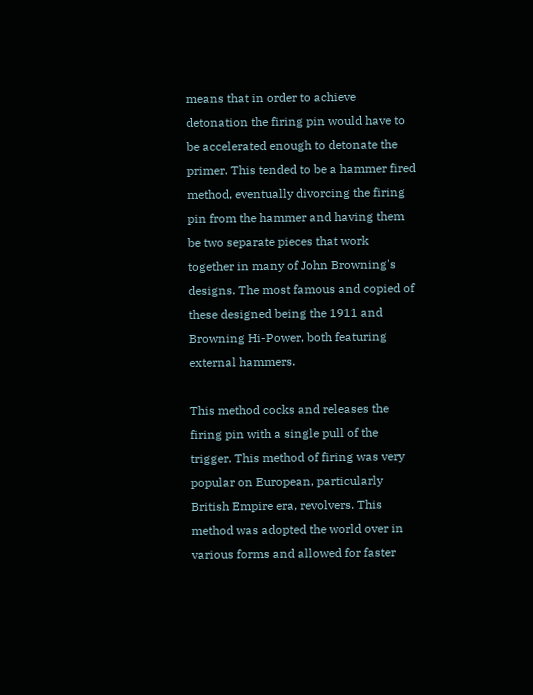means that in order to achieve detonation the firing pin would have to be accelerated enough to detonate the primer. This tended to be a hammer fired method, eventually divorcing the firing pin from the hammer and having them be two separate pieces that work together in many of John Browning's designs. The most famous and copied of these designed being the 1911 and Browning Hi-Power, both featuring external hammers.

This method cocks and releases the firing pin with a single pull of the trigger. This method of firing was very popular on European, particularly British Empire era, revolvers. This method was adopted the world over in various forms and allowed for faster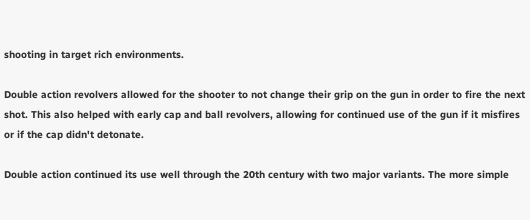shooting in target rich environments.

Double action revolvers allowed for the shooter to not change their grip on the gun in order to fire the next shot. This also helped with early cap and ball revolvers, allowing for continued use of the gun if it misfires or if the cap didn't detonate.

Double action continued its use well through the 20th century with two major variants. The more simple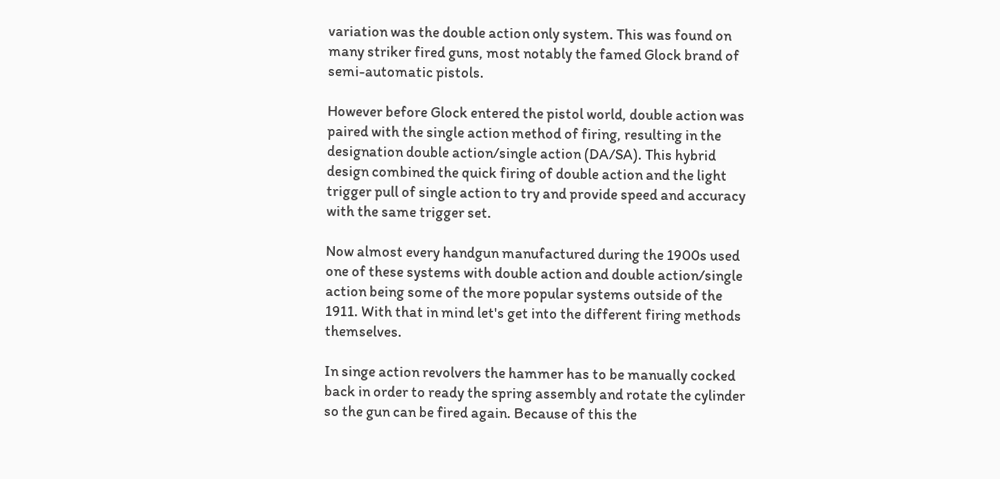variation was the double action only system. This was found on many striker fired guns, most notably the famed Glock brand of semi-automatic pistols.

However before Glock entered the pistol world, double action was paired with the single action method of firing, resulting in the designation double action/single action (DA/SA). This hybrid design combined the quick firing of double action and the light trigger pull of single action to try and provide speed and accuracy with the same trigger set.

Now almost every handgun manufactured during the 1900s used one of these systems with double action and double action/single action being some of the more popular systems outside of the 1911. With that in mind let's get into the different firing methods themselves.

In singe action revolvers the hammer has to be manually cocked back in order to ready the spring assembly and rotate the cylinder so the gun can be fired again. Because of this the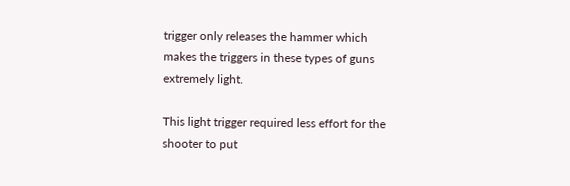trigger only releases the hammer which makes the triggers in these types of guns extremely light.

This light trigger required less effort for the shooter to put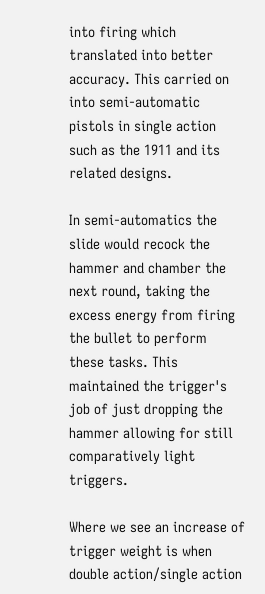into firing which translated into better accuracy. This carried on into semi-automatic pistols in single action such as the 1911 and its related designs.

In semi-automatics the slide would recock the hammer and chamber the next round, taking the excess energy from firing the bullet to perform these tasks. This maintained the trigger's job of just dropping the hammer allowing for still comparatively light triggers.

Where we see an increase of trigger weight is when double action/single action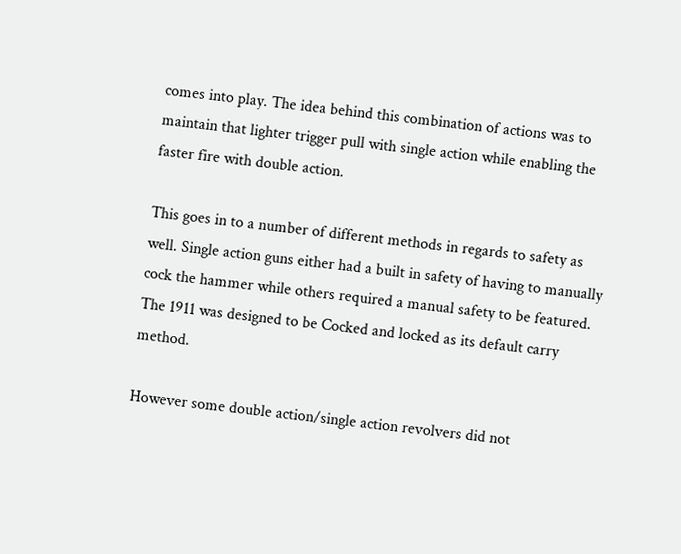comes into play. The idea behind this combination of actions was to maintain that lighter trigger pull with single action while enabling the faster fire with double action.

This goes in to a number of different methods in regards to safety as well. Single action guns either had a built in safety of having to manually cock the hammer while others required a manual safety to be featured. The 1911 was designed to be Cocked and locked as its default carry method.

However some double action/single action revolvers did not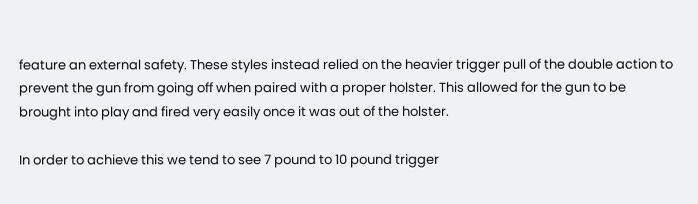feature an external safety. These styles instead relied on the heavier trigger pull of the double action to prevent the gun from going off when paired with a proper holster. This allowed for the gun to be brought into play and fired very easily once it was out of the holster.

In order to achieve this we tend to see 7 pound to 10 pound trigger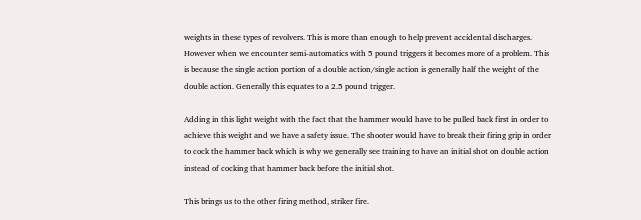weights in these types of revolvers. This is more than enough to help prevent accidental discharges. However when we encounter semi-automatics with 5 pound triggers it becomes more of a problem. This is because the single action portion of a double action/single action is generally half the weight of the double action. Generally this equates to a 2.5 pound trigger.

Adding in this light weight with the fact that the hammer would have to be pulled back first in order to achieve this weight and we have a safety issue. The shooter would have to break their firing grip in order to cock the hammer back which is why we generally see training to have an initial shot on double action instead of cocking that hammer back before the initial shot.

This brings us to the other firing method, striker fire.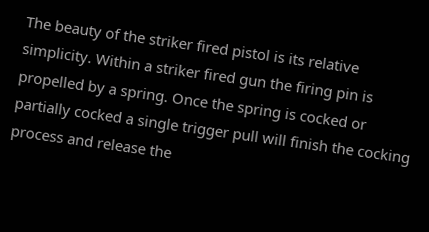The beauty of the striker fired pistol is its relative simplicity. Within a striker fired gun the firing pin is propelled by a spring. Once the spring is cocked or partially cocked a single trigger pull will finish the cocking process and release the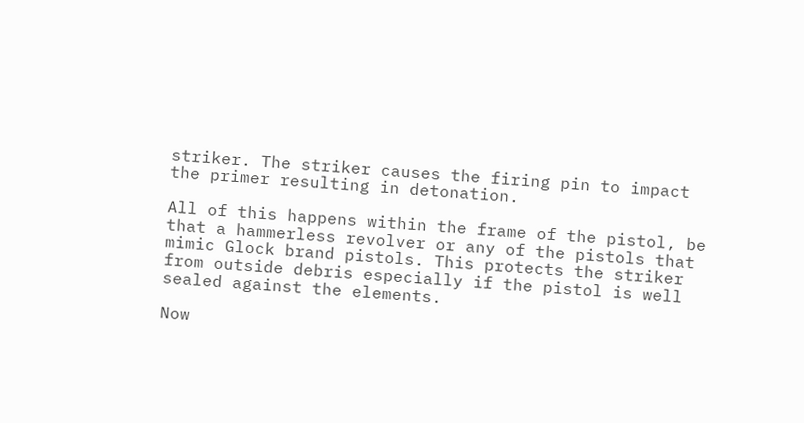striker. The striker causes the firing pin to impact the primer resulting in detonation.

All of this happens within the frame of the pistol, be that a hammerless revolver or any of the pistols that mimic Glock brand pistols. This protects the striker from outside debris especially if the pistol is well sealed against the elements.

Now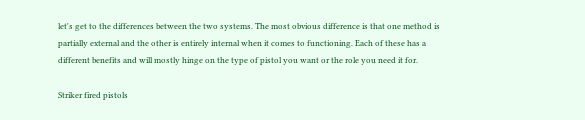let's get to the differences between the two systems. The most obvious difference is that one method is partially external and the other is entirely internal when it comes to functioning. Each of these has a different benefits and will mostly hinge on the type of pistol you want or the role you need it for.

Striker fired pistols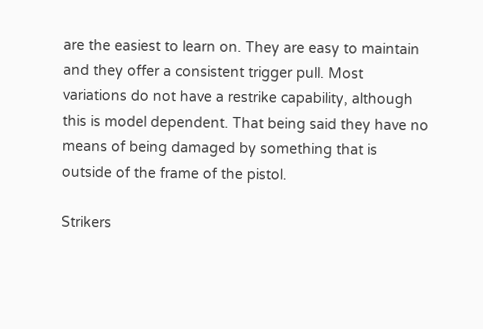are the easiest to learn on. They are easy to maintain and they offer a consistent trigger pull. Most variations do not have a restrike capability, although this is model dependent. That being said they have no means of being damaged by something that is outside of the frame of the pistol.

Strikers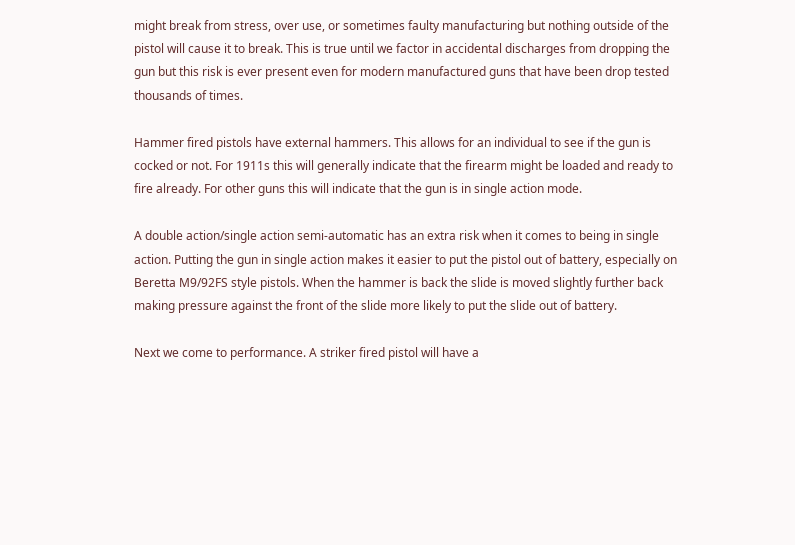might break from stress, over use, or sometimes faulty manufacturing but nothing outside of the pistol will cause it to break. This is true until we factor in accidental discharges from dropping the gun but this risk is ever present even for modern manufactured guns that have been drop tested thousands of times.

Hammer fired pistols have external hammers. This allows for an individual to see if the gun is cocked or not. For 1911s this will generally indicate that the firearm might be loaded and ready to fire already. For other guns this will indicate that the gun is in single action mode.

A double action/single action semi-automatic has an extra risk when it comes to being in single action. Putting the gun in single action makes it easier to put the pistol out of battery, especially on Beretta M9/92FS style pistols. When the hammer is back the slide is moved slightly further back making pressure against the front of the slide more likely to put the slide out of battery.

Next we come to performance. A striker fired pistol will have a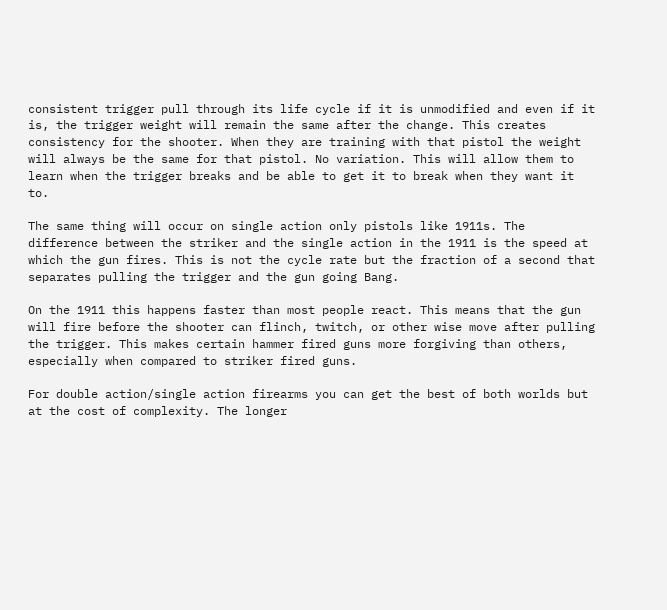consistent trigger pull through its life cycle if it is unmodified and even if it is, the trigger weight will remain the same after the change. This creates consistency for the shooter. When they are training with that pistol the weight will always be the same for that pistol. No variation. This will allow them to learn when the trigger breaks and be able to get it to break when they want it to.

The same thing will occur on single action only pistols like 1911s. The difference between the striker and the single action in the 1911 is the speed at which the gun fires. This is not the cycle rate but the fraction of a second that separates pulling the trigger and the gun going Bang.

On the 1911 this happens faster than most people react. This means that the gun will fire before the shooter can flinch, twitch, or other wise move after pulling the trigger. This makes certain hammer fired guns more forgiving than others, especially when compared to striker fired guns.

For double action/single action firearms you can get the best of both worlds but at the cost of complexity. The longer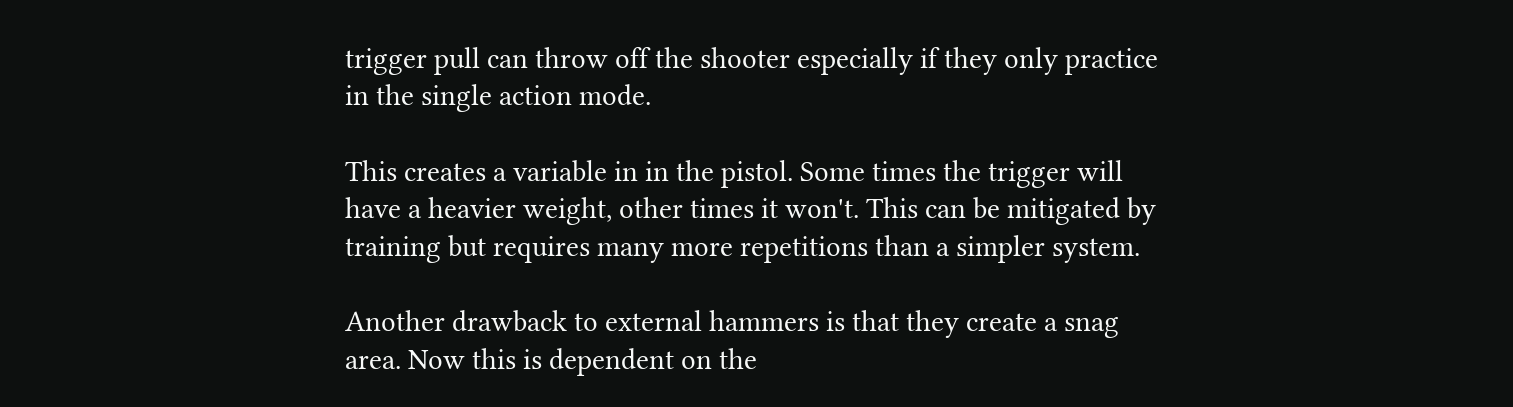trigger pull can throw off the shooter especially if they only practice in the single action mode.

This creates a variable in in the pistol. Some times the trigger will have a heavier weight, other times it won't. This can be mitigated by training but requires many more repetitions than a simpler system.

Another drawback to external hammers is that they create a snag area. Now this is dependent on the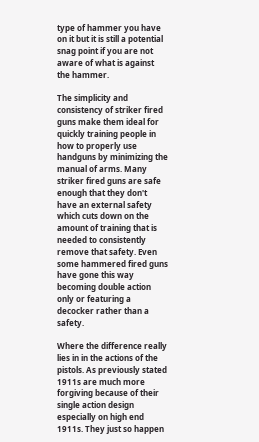type of hammer you have on it but it is still a potential snag point if you are not aware of what is against the hammer.

The simplicity and consistency of striker fired guns make them ideal for quickly training people in how to properly use handguns by minimizing the manual of arms. Many striker fired guns are safe enough that they don't have an external safety which cuts down on the amount of training that is needed to consistently remove that safety. Even some hammered fired guns have gone this way becoming double action only or featuring a decocker rather than a safety.

Where the difference really lies in in the actions of the pistols. As previously stated 1911s are much more forgiving because of their single action design especially on high end 1911s. They just so happen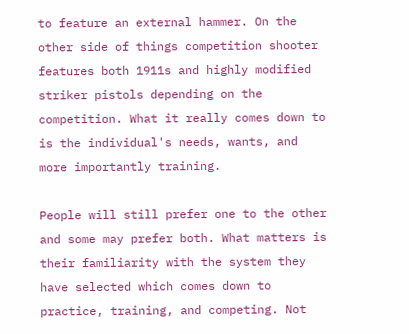to feature an external hammer. On the other side of things competition shooter features both 1911s and highly modified striker pistols depending on the competition. What it really comes down to is the individual's needs, wants, and more importantly training.

People will still prefer one to the other and some may prefer both. What matters is their familiarity with the system they have selected which comes down to practice, training, and competing. Not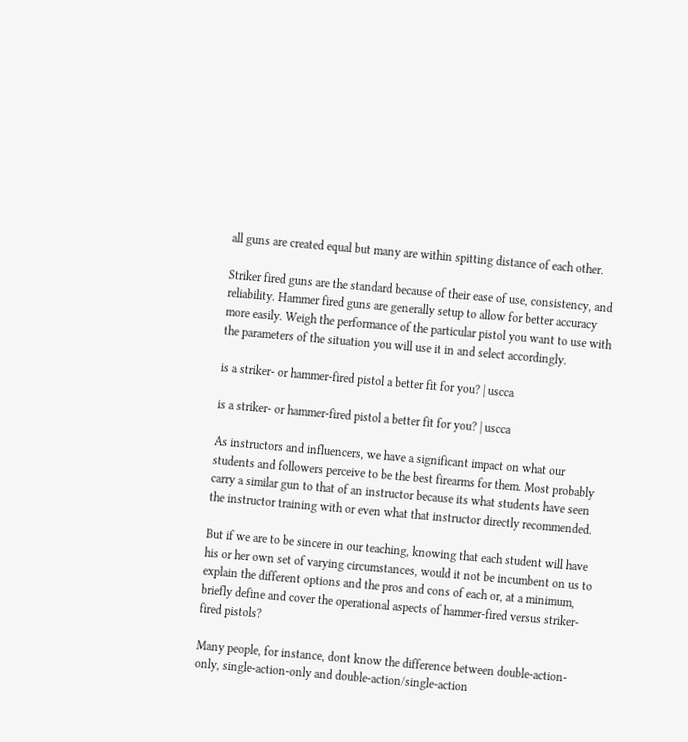all guns are created equal but many are within spitting distance of each other.

Striker fired guns are the standard because of their ease of use, consistency, and reliability. Hammer fired guns are generally setup to allow for better accuracy more easily. Weigh the performance of the particular pistol you want to use with the parameters of the situation you will use it in and select accordingly.

is a striker- or hammer-fired pistol a better fit for you? | uscca

is a striker- or hammer-fired pistol a better fit for you? | uscca

As instructors and influencers, we have a significant impact on what our students and followers perceive to be the best firearms for them. Most probably carry a similar gun to that of an instructor because its what students have seen the instructor training with or even what that instructor directly recommended.

But if we are to be sincere in our teaching, knowing that each student will have his or her own set of varying circumstances, would it not be incumbent on us to explain the different options and the pros and cons of each or, at a minimum, briefly define and cover the operational aspects of hammer-fired versus striker-fired pistols?

Many people, for instance, dont know the difference between double-action-only, single-action-only and double-action/single-action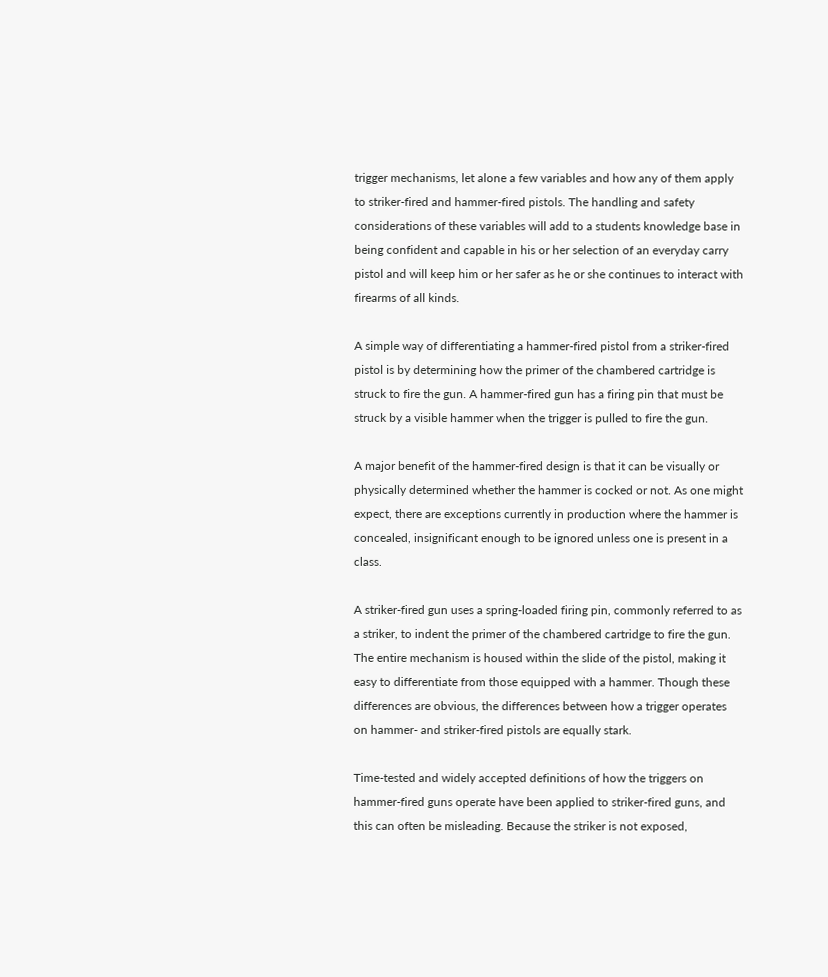trigger mechanisms, let alone a few variables and how any of them apply to striker-fired and hammer-fired pistols. The handling and safety considerations of these variables will add to a students knowledge base in being confident and capable in his or her selection of an everyday carry pistol and will keep him or her safer as he or she continues to interact with firearms of all kinds.

A simple way of differentiating a hammer-fired pistol from a striker-fired pistol is by determining how the primer of the chambered cartridge is struck to fire the gun. A hammer-fired gun has a firing pin that must be struck by a visible hammer when the trigger is pulled to fire the gun.

A major benefit of the hammer-fired design is that it can be visually or physically determined whether the hammer is cocked or not. As one might expect, there are exceptions currently in production where the hammer is concealed, insignificant enough to be ignored unless one is present in a class.

A striker-fired gun uses a spring-loaded firing pin, commonly referred to as a striker, to indent the primer of the chambered cartridge to fire the gun. The entire mechanism is housed within the slide of the pistol, making it easy to differentiate from those equipped with a hammer. Though these differences are obvious, the differences between how a trigger operates on hammer- and striker-fired pistols are equally stark.

Time-tested and widely accepted definitions of how the triggers on hammer-fired guns operate have been applied to striker-fired guns, and this can often be misleading. Because the striker is not exposed,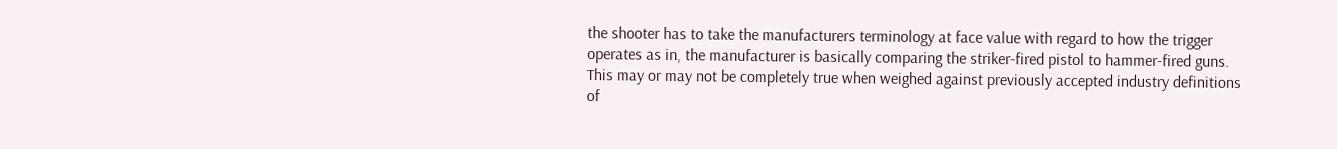the shooter has to take the manufacturers terminology at face value with regard to how the trigger operates as in, the manufacturer is basically comparing the striker-fired pistol to hammer-fired guns. This may or may not be completely true when weighed against previously accepted industry definitions of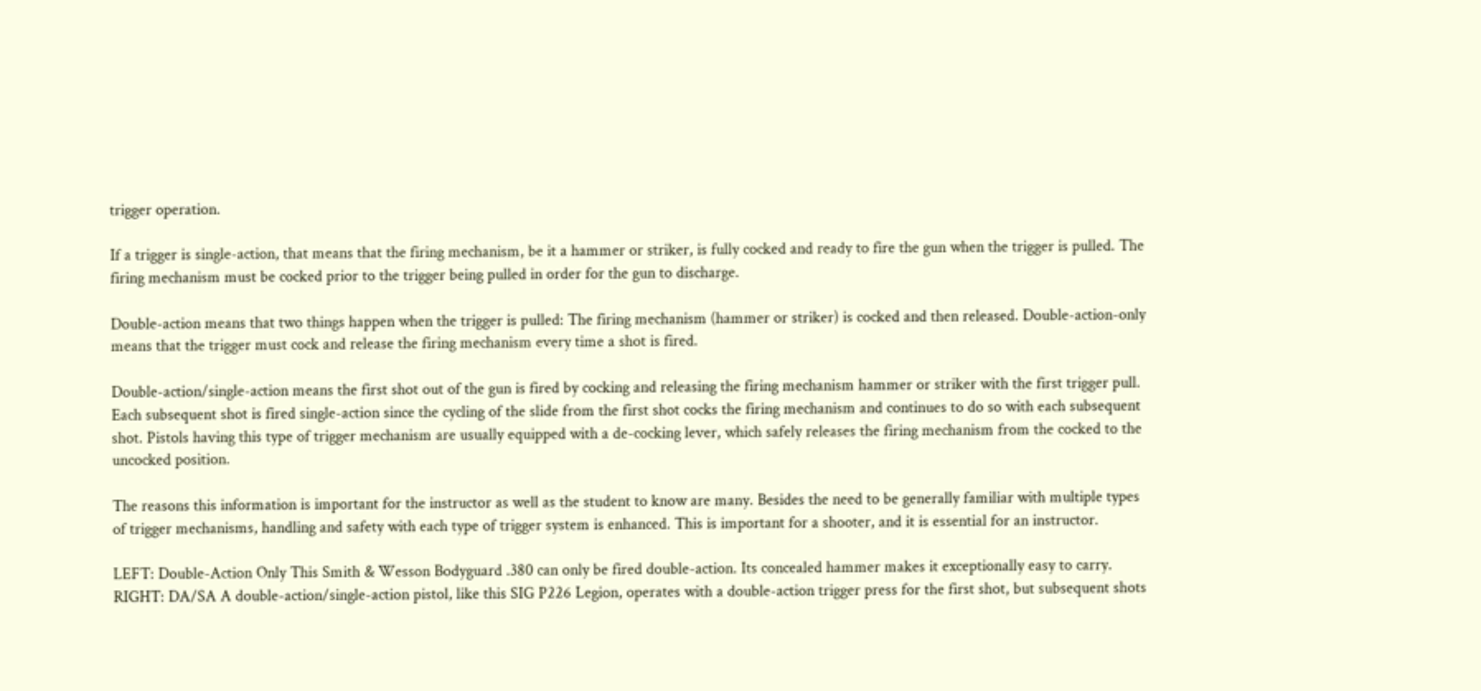trigger operation.

If a trigger is single-action, that means that the firing mechanism, be it a hammer or striker, is fully cocked and ready to fire the gun when the trigger is pulled. The firing mechanism must be cocked prior to the trigger being pulled in order for the gun to discharge.

Double-action means that two things happen when the trigger is pulled: The firing mechanism (hammer or striker) is cocked and then released. Double-action-only means that the trigger must cock and release the firing mechanism every time a shot is fired.

Double-action/single-action means the first shot out of the gun is fired by cocking and releasing the firing mechanism hammer or striker with the first trigger pull. Each subsequent shot is fired single-action since the cycling of the slide from the first shot cocks the firing mechanism and continues to do so with each subsequent shot. Pistols having this type of trigger mechanism are usually equipped with a de-cocking lever, which safely releases the firing mechanism from the cocked to the uncocked position.

The reasons this information is important for the instructor as well as the student to know are many. Besides the need to be generally familiar with multiple types of trigger mechanisms, handling and safety with each type of trigger system is enhanced. This is important for a shooter, and it is essential for an instructor.

LEFT: Double-Action Only This Smith & Wesson Bodyguard .380 can only be fired double-action. Its concealed hammer makes it exceptionally easy to carry. RIGHT: DA/SA A double-action/single-action pistol, like this SIG P226 Legion, operates with a double-action trigger press for the first shot, but subsequent shots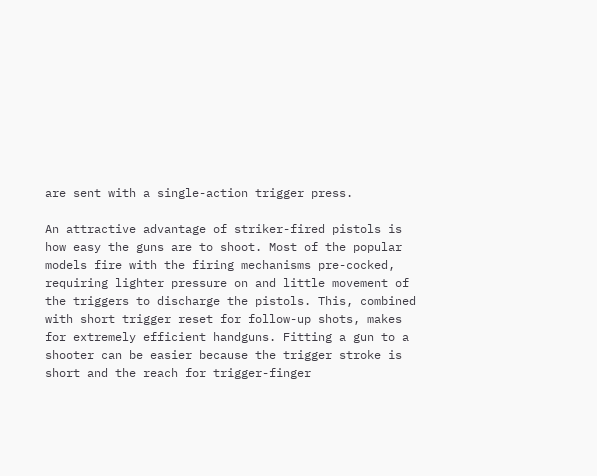are sent with a single-action trigger press.

An attractive advantage of striker-fired pistols is how easy the guns are to shoot. Most of the popular models fire with the firing mechanisms pre-cocked, requiring lighter pressure on and little movement of the triggers to discharge the pistols. This, combined with short trigger reset for follow-up shots, makes for extremely efficient handguns. Fitting a gun to a shooter can be easier because the trigger stroke is short and the reach for trigger-finger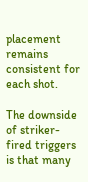placement remains consistent for each shot.

The downside of striker-fired triggers is that many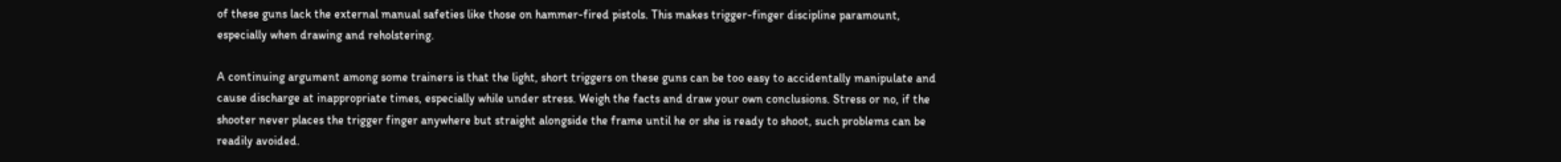of these guns lack the external manual safeties like those on hammer-fired pistols. This makes trigger-finger discipline paramount, especially when drawing and reholstering.

A continuing argument among some trainers is that the light, short triggers on these guns can be too easy to accidentally manipulate and cause discharge at inappropriate times, especially while under stress. Weigh the facts and draw your own conclusions. Stress or no, if the shooter never places the trigger finger anywhere but straight alongside the frame until he or she is ready to shoot, such problems can be readily avoided.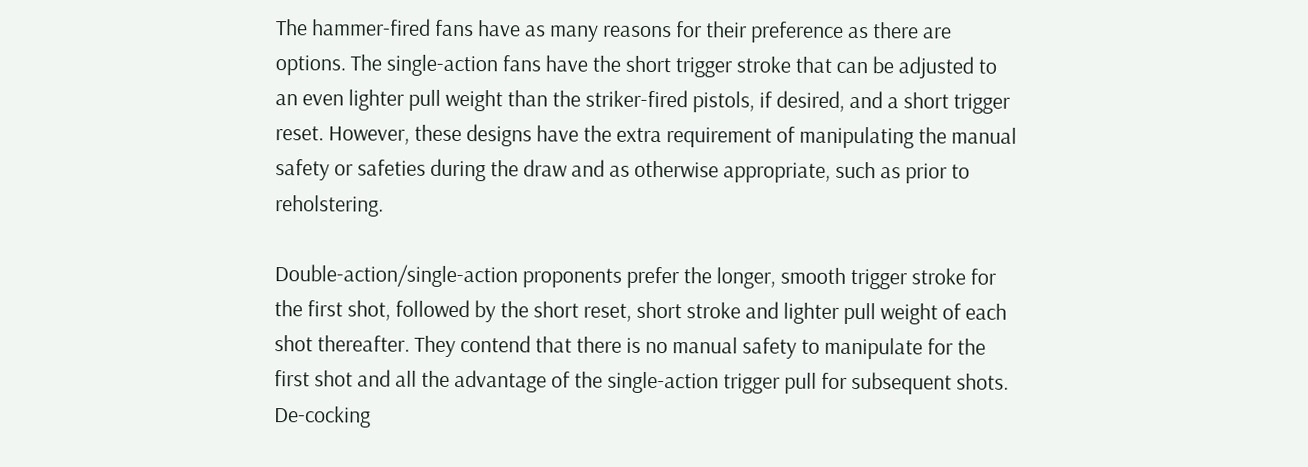The hammer-fired fans have as many reasons for their preference as there are options. The single-action fans have the short trigger stroke that can be adjusted to an even lighter pull weight than the striker-fired pistols, if desired, and a short trigger reset. However, these designs have the extra requirement of manipulating the manual safety or safeties during the draw and as otherwise appropriate, such as prior to reholstering.

Double-action/single-action proponents prefer the longer, smooth trigger stroke for the first shot, followed by the short reset, short stroke and lighter pull weight of each shot thereafter. They contend that there is no manual safety to manipulate for the first shot and all the advantage of the single-action trigger pull for subsequent shots. De-cocking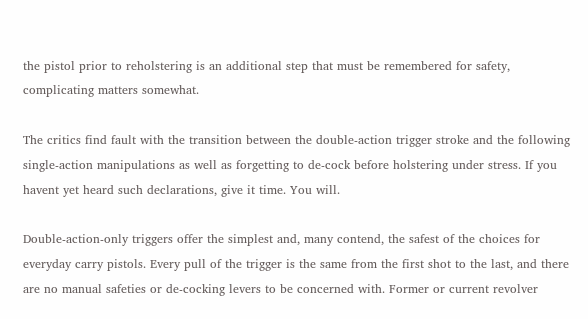the pistol prior to reholstering is an additional step that must be remembered for safety, complicating matters somewhat.

The critics find fault with the transition between the double-action trigger stroke and the following single-action manipulations as well as forgetting to de-cock before holstering under stress. If you havent yet heard such declarations, give it time. You will.

Double-action-only triggers offer the simplest and, many contend, the safest of the choices for everyday carry pistols. Every pull of the trigger is the same from the first shot to the last, and there are no manual safeties or de-cocking levers to be concerned with. Former or current revolver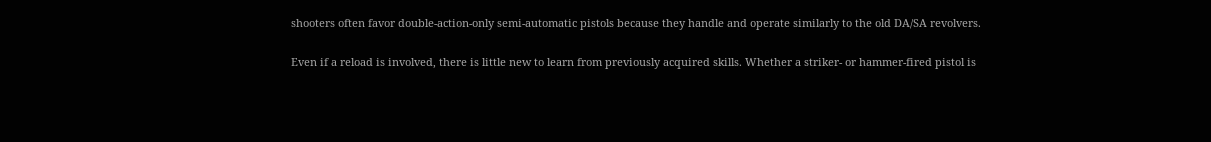shooters often favor double-action-only semi-automatic pistols because they handle and operate similarly to the old DA/SA revolvers.

Even if a reload is involved, there is little new to learn from previously acquired skills. Whether a striker- or hammer-fired pistol is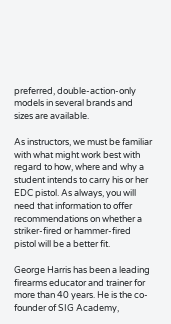preferred, double-action-only models in several brands and sizes are available.

As instructors, we must be familiar with what might work best with regard to how, where and why a student intends to carry his or her EDC pistol. As always, you will need that information to offer recommendations on whether a striker-fired or hammer-fired pistol will be a better fit.

George Harris has been a leading firearms educator and trainer for more than 40 years. He is the co-founder of SIG Academy,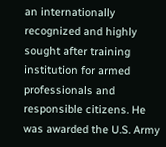an internationally recognized and highly sought after training institution for armed professionals and responsible citizens. He was awarded the U.S. Army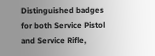Distinguished badges for both Service Pistol and Service Rifle,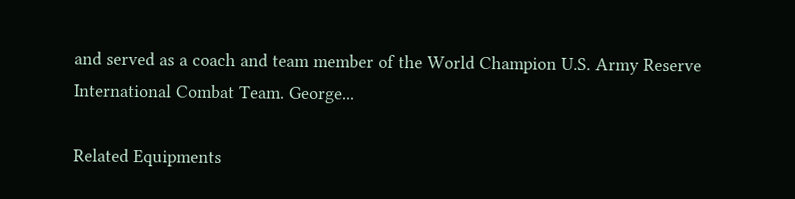and served as a coach and team member of the World Champion U.S. Army Reserve International Combat Team. George...

Related Equipments